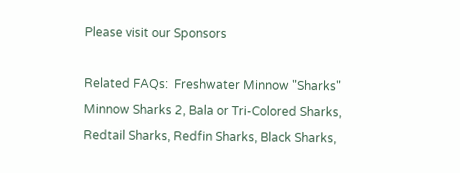Please visit our Sponsors

Related FAQs:  Freshwater Minnow "Sharks" Minnow Sharks 2, Bala or Tri-Colored Sharks, Redtail Sharks, Redfin Sharks, Black Sharks,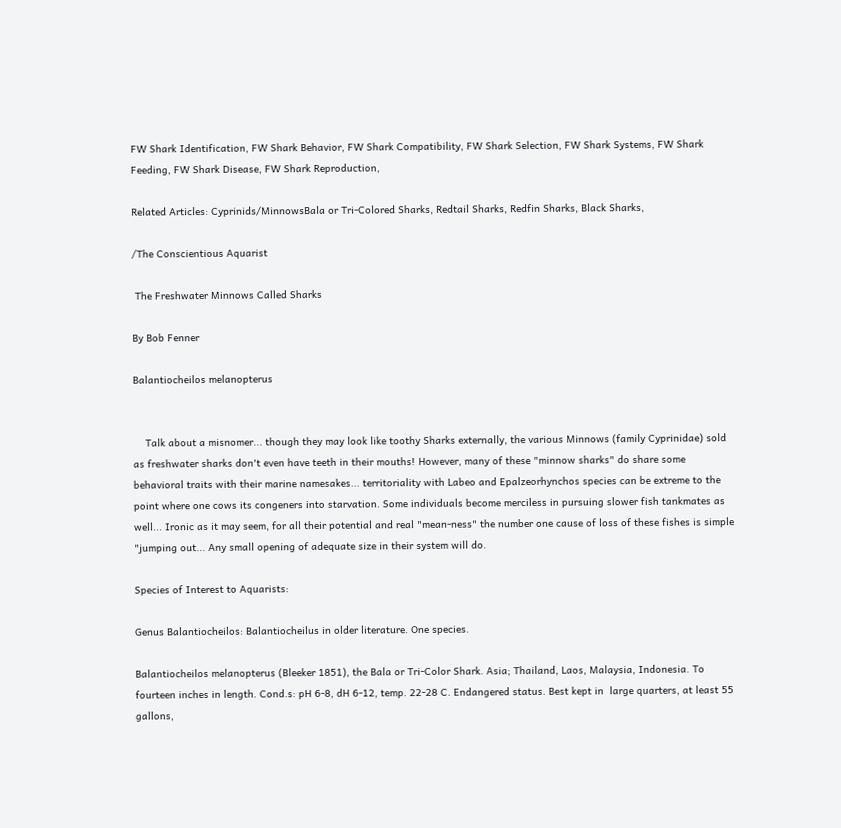FW Shark Identification, FW Shark Behavior, FW Shark Compatibility, FW Shark Selection, FW Shark Systems, FW Shark Feeding, FW Shark Disease, FW Shark Reproduction,

Related Articles: Cyprinids/MinnowsBala or Tri-Colored Sharks, Redtail Sharks, Redfin Sharks, Black Sharks,

/The Conscientious Aquarist

 The Freshwater Minnows Called Sharks

By Bob Fenner

Balantiocheilos melanopterus


    Talk about a misnomer... though they may look like toothy Sharks externally, the various Minnows (family Cyprinidae) sold as freshwater sharks don't even have teeth in their mouths! However, many of these "minnow sharks" do share some behavioral traits with their marine namesakes... territoriality with Labeo and Epalzeorhynchos species can be extreme to the point where one cows its congeners into starvation. Some individuals become merciless in pursuing slower fish tankmates as well... Ironic as it may seem, for all their potential and real "mean-ness" the number one cause of loss of these fishes is simple "jumping out... Any small opening of adequate size in their system will do.

Species of Interest to Aquarists:

Genus Balantiocheilos: Balantiocheilus in older literature. One species.

Balantiocheilos melanopterus (Bleeker 1851), the Bala or Tri-Color Shark. Asia; Thailand, Laos, Malaysia, Indonesia. To fourteen inches in length. Cond.s: pH 6-8, dH 6-12, temp. 22-28 C. Endangered status. Best kept in  large quarters, at least 55 gallons,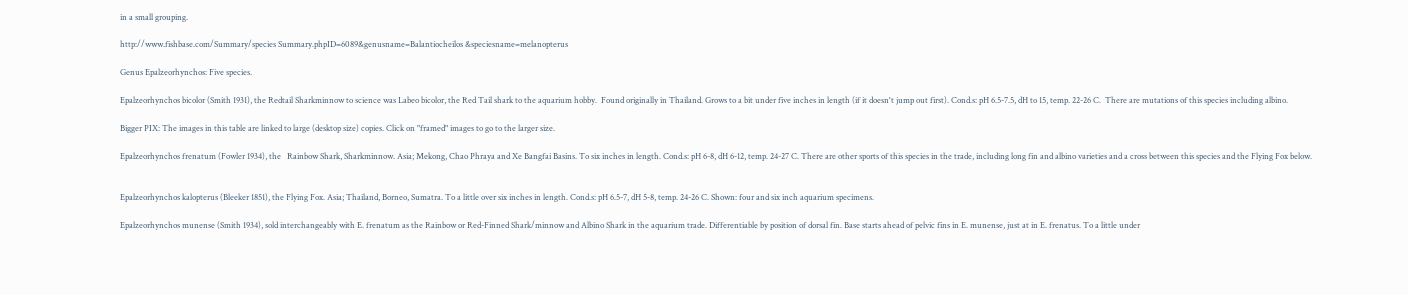in a small grouping.

http://www.fishbase.com/Summary/species Summary.phpID=6089&genusname=Balantiocheilos &speciesname=melanopterus

Genus Epalzeorhynchos: Five species.

Epalzeorhynchos bicolor (Smith 1931), the Redtail Sharkminnow to science was Labeo bicolor, the Red Tail shark to the aquarium hobby.  Found originally in Thailand. Grows to a bit under five inches in length (if it doesn't jump out first). Cond.s: pH 6.5-7.5, dH to 15, temp. 22-26 C.  There are mutations of this species including albino.

Bigger PIX: The images in this table are linked to large (desktop size) copies. Click on "framed" images to go to the larger size.

Epalzeorhynchos frenatum (Fowler 1934), the   Rainbow Shark, Sharkminnow. Asia; Mekong, Chao Phraya and Xe Bangfai Basins. To six inches in length. Cond.s: pH 6-8, dH 6-12, temp. 24-27 C. There are other sports of this species in the trade, including long fin and albino varieties and a cross between this species and the Flying Fox below.


Epalzeorhynchos kalopterus (Bleeker 1851), the Flying Fox. Asia; Thailand, Borneo, Sumatra. To a little over six inches in length. Cond.s: pH 6.5-7, dH 5-8, temp. 24-26 C. Shown: four and six inch aquarium specimens.

Epalzeorhynchos munense (Smith 1934), sold interchangeably with E. frenatum as the Rainbow or Red-Finned Shark/minnow and Albino Shark in the aquarium trade. Differentiable by position of dorsal fin. Base starts ahead of pelvic fins in E. munense, just at in E. frenatus. To a little under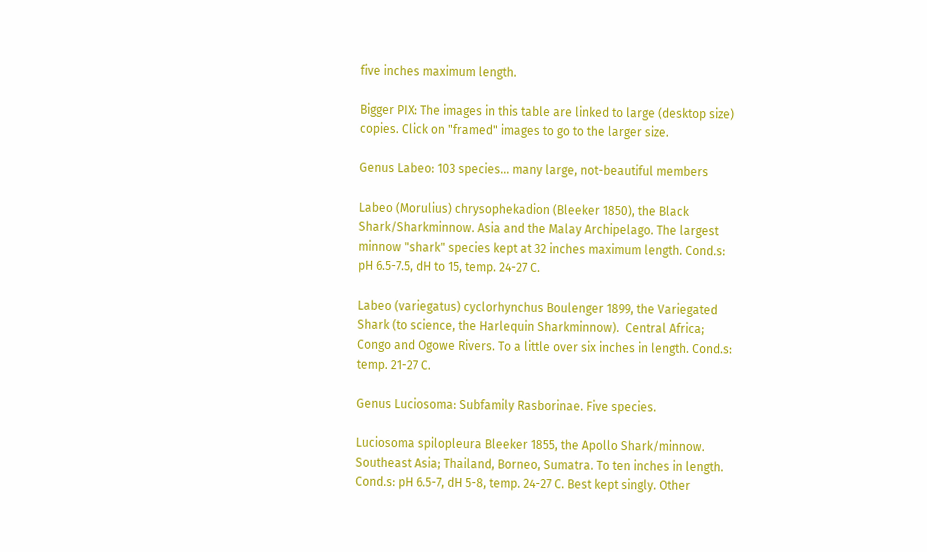five inches maximum length.

Bigger PIX: The images in this table are linked to large (desktop size) copies. Click on "framed" images to go to the larger size.

Genus Labeo: 103 species... many large, not-beautiful members

Labeo (Morulius) chrysophekadion (Bleeker 1850), the Black Shark/Sharkminnow. Asia and the Malay Archipelago. The largest minnow "shark" species kept at 32 inches maximum length. Cond.s: pH 6.5-7.5, dH to 15, temp. 24-27 C.

Labeo (variegatus) cyclorhynchus Boulenger 1899, the Variegated Shark (to science, the Harlequin Sharkminnow).  Central Africa; Congo and Ogowe Rivers. To a little over six inches in length. Cond.s: temp. 21-27 C.

Genus Luciosoma: Subfamily Rasborinae. Five species.

Luciosoma spilopleura Bleeker 1855, the Apollo Shark/minnow. Southeast Asia; Thailand, Borneo, Sumatra. To ten inches in length. Cond.s: pH 6.5-7, dH 5-8, temp. 24-27 C. Best kept singly. Other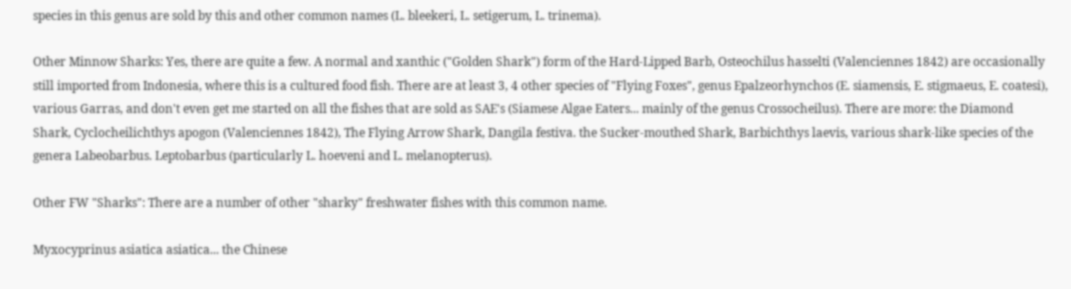species in this genus are sold by this and other common names (L. bleekeri, L. setigerum, L. trinema).

Other Minnow Sharks: Yes, there are quite a few. A normal and xanthic ("Golden Shark") form of the Hard-Lipped Barb, Osteochilus hasselti (Valenciennes 1842) are occasionally still imported from Indonesia, where this is a cultured food fish. There are at least 3, 4 other species of "Flying Foxes", genus Epalzeorhynchos (E. siamensis, E. stigmaeus, E. coatesi), various Garras, and don't even get me started on all the fishes that are sold as SAE's (Siamese Algae Eaters... mainly of the genus Crossocheilus). There are more: the Diamond Shark, Cyclocheilichthys apogon (Valenciennes 1842), The Flying Arrow Shark, Dangila festiva. the Sucker-mouthed Shark, Barbichthys laevis, various shark-like species of the genera Labeobarbus. Leptobarbus (particularly L. hoeveni and L. melanopterus).

Other FW "Sharks": There are a number of other "sharky" freshwater fishes with this common name.

Myxocyprinus asiatica asiatica... the Chinese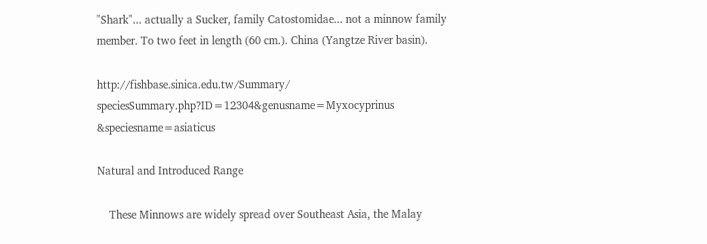"Shark"... actually a Sucker, family Catostomidae... not a minnow family member. To two feet in length (60 cm.). China (Yangtze River basin).

http://fishbase.sinica.edu.tw/Summary/ speciesSummary.php?ID=12304&genusname=Myxocyprinus &speciesname=asiaticus

Natural and Introduced Range

    These Minnows are widely spread over Southeast Asia, the Malay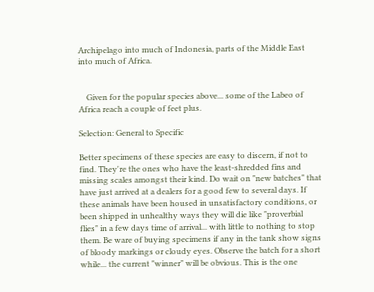Archipelago into much of Indonesia, parts of the Middle East into much of Africa.


    Given for the popular species above... some of the Labeo of Africa reach a couple of feet plus.

Selection: General to Specific

Better specimens of these species are easy to discern, if not to find. They're the ones who have the least-shredded fins and missing scales amongst their kind. Do wait on "new batches" that have just arrived at a dealers for a good few to several days. If these animals have been housed in unsatisfactory conditions, or been shipped in unhealthy ways they will die like "proverbial flies" in a few days time of arrival... with little to nothing to stop them. Be ware of buying specimens if any in the tank show signs of bloody markings or cloudy eyes. Observe the batch for a short while... the current "winner" will be obvious. This is the one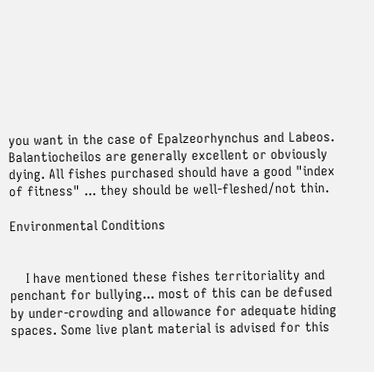you want in the case of Epalzeorhynchus and Labeos. Balantiocheilos are generally excellent or obviously dying. All fishes purchased should have a good "index of fitness" ... they should be well-fleshed/not thin.

Environmental Conditions


    I have mentioned these fishes territoriality and penchant for bullying... most of this can be defused by under-crowding and allowance for adequate hiding spaces. Some live plant material is advised for this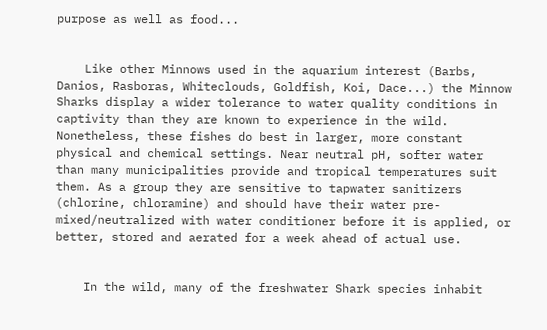purpose as well as food...


    Like other Minnows used in the aquarium interest (Barbs, Danios, Rasboras, Whiteclouds, Goldfish, Koi, Dace...) the Minnow Sharks display a wider tolerance to water quality conditions in captivity than they are known to experience in the wild. Nonetheless, these fishes do best in larger, more constant physical and chemical settings. Near neutral pH, softer water than many municipalities provide and tropical temperatures suit them. As a group they are sensitive to tapwater sanitizers (chlorine, chloramine) and should have their water pre-mixed/neutralized with water conditioner before it is applied, or better, stored and aerated for a week ahead of actual use.


    In the wild, many of the freshwater Shark species inhabit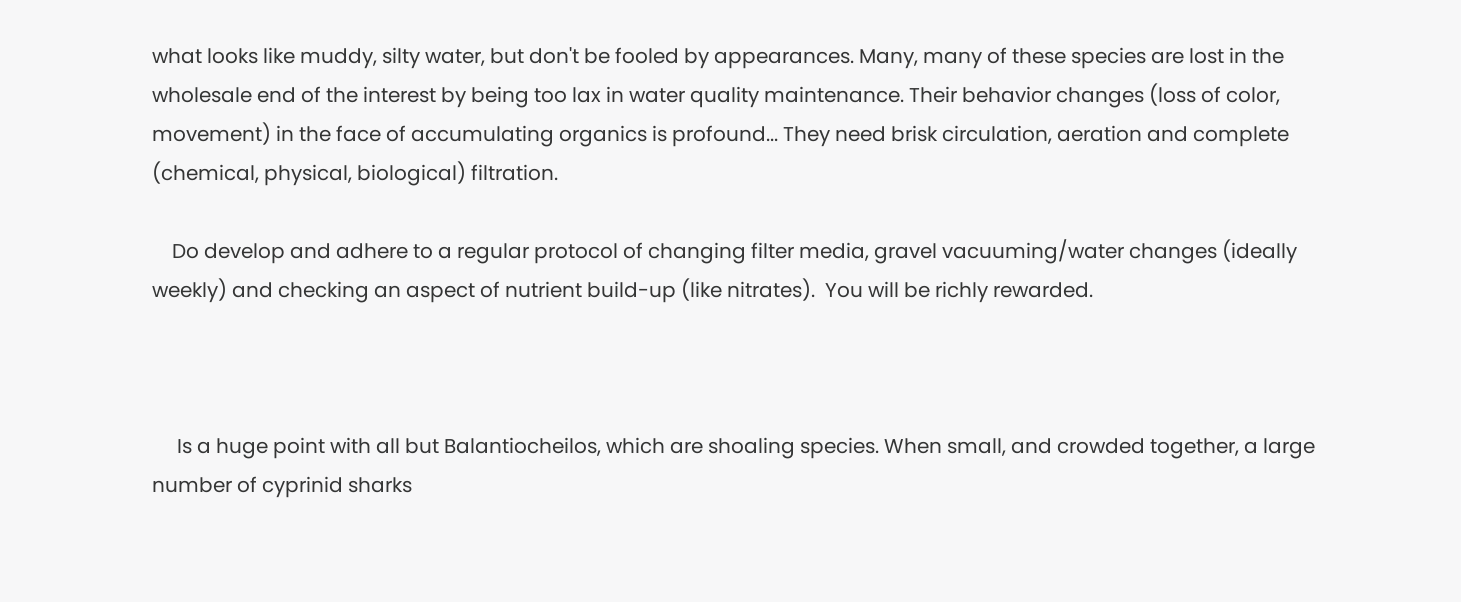what looks like muddy, silty water, but don't be fooled by appearances. Many, many of these species are lost in the wholesale end of the interest by being too lax in water quality maintenance. Their behavior changes (loss of color, movement) in the face of accumulating organics is profound... They need brisk circulation, aeration and complete (chemical, physical, biological) filtration.

    Do develop and adhere to a regular protocol of changing filter media, gravel vacuuming/water changes (ideally weekly) and checking an aspect of nutrient build-up (like nitrates).  You will be richly rewarded.



     Is a huge point with all but Balantiocheilos, which are shoaling species. When small, and crowded together, a large number of cyprinid sharks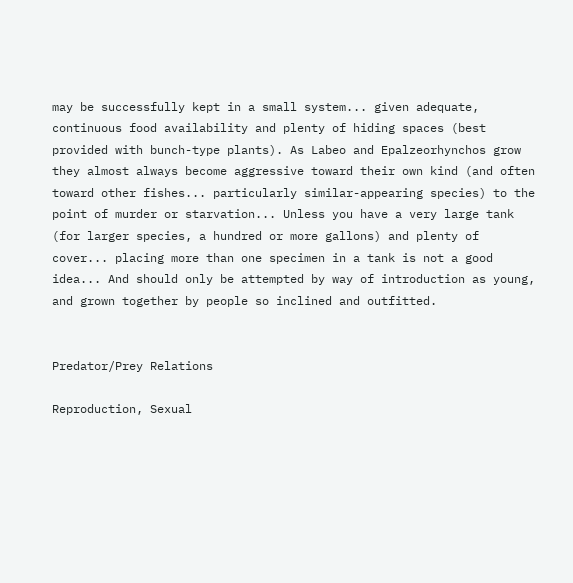may be successfully kept in a small system... given adequate, continuous food availability and plenty of hiding spaces (best provided with bunch-type plants). As Labeo and Epalzeorhynchos grow they almost always become aggressive toward their own kind (and often toward other fishes... particularly similar-appearing species) to the point of murder or starvation... Unless you have a very large tank (for larger species, a hundred or more gallons) and plenty of cover... placing more than one specimen in a tank is not a good idea... And should only be attempted by way of introduction as young, and grown together by people so inclined and outfitted.


Predator/Prey Relations

Reproduction, Sexual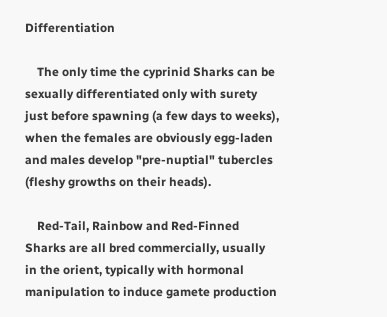Differentiation

    The only time the cyprinid Sharks can be sexually differentiated only with surety just before spawning (a few days to weeks), when the females are obviously egg-laden and males develop "pre-nuptial" tubercles (fleshy growths on their heads).

    Red-Tail, Rainbow and Red-Finned Sharks are all bred commercially, usually in the orient, typically with hormonal manipulation to induce gamete production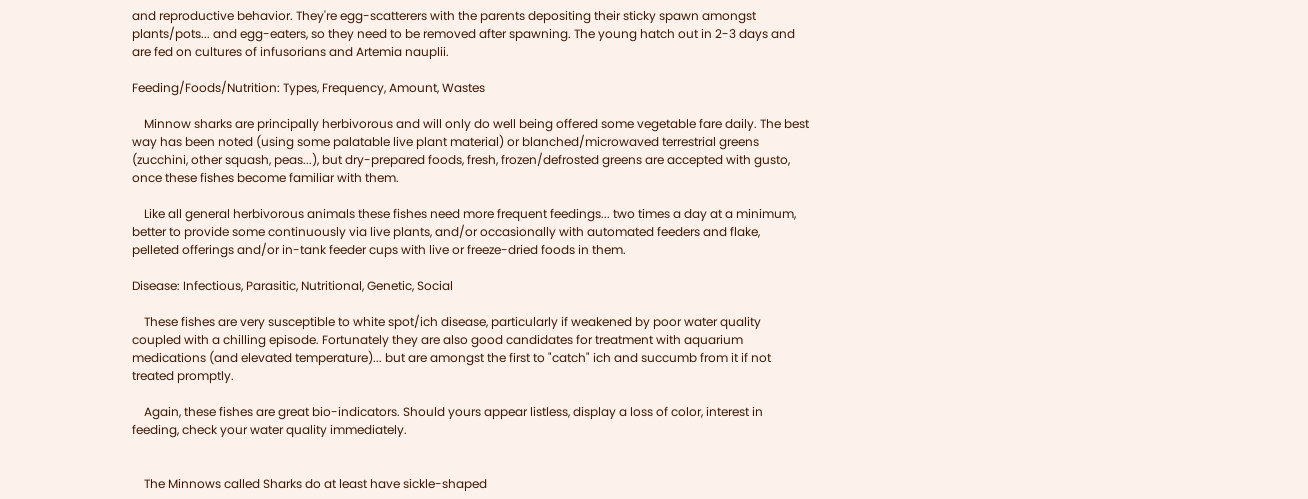and reproductive behavior. They're egg-scatterers with the parents depositing their sticky spawn amongst plants/pots... and egg-eaters, so they need to be removed after spawning. The young hatch out in 2-3 days and are fed on cultures of infusorians and Artemia nauplii.

Feeding/Foods/Nutrition: Types, Frequency, Amount, Wastes

    Minnow sharks are principally herbivorous and will only do well being offered some vegetable fare daily. The best way has been noted (using some palatable live plant material) or blanched/microwaved terrestrial greens (zucchini, other squash, peas...), but dry-prepared foods, fresh, frozen/defrosted greens are accepted with gusto, once these fishes become familiar with them.

    Like all general herbivorous animals these fishes need more frequent feedings... two times a day at a minimum, better to provide some continuously via live plants, and/or occasionally with automated feeders and flake, pelleted offerings and/or in-tank feeder cups with live or freeze-dried foods in them.

Disease: Infectious, Parasitic, Nutritional, Genetic, Social

    These fishes are very susceptible to white spot/ich disease, particularly if weakened by poor water quality coupled with a chilling episode. Fortunately they are also good candidates for treatment with aquarium medications (and elevated temperature)... but are amongst the first to "catch" ich and succumb from it if not treated promptly.

    Again, these fishes are great bio-indicators. Should yours appear listless, display a loss of color, interest in feeding, check your water quality immediately.


    The Minnows called Sharks do at least have sickle-shaped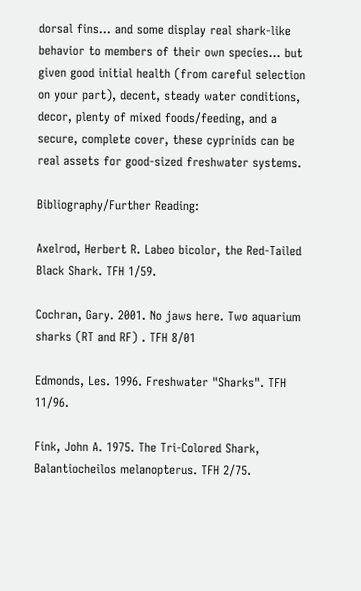dorsal fins... and some display real shark-like behavior to members of their own species... but given good initial health (from careful selection on your part), decent, steady water conditions, decor, plenty of mixed foods/feeding, and a secure, complete cover, these cyprinids can be real assets for good-sized freshwater systems.

Bibliography/Further Reading:

Axelrod, Herbert R. Labeo bicolor, the Red-Tailed Black Shark. TFH 1/59.

Cochran, Gary. 2001. No jaws here. Two aquarium sharks (RT and RF) . TFH 8/01

Edmonds, Les. 1996. Freshwater "Sharks". TFH 11/96.

Fink, John A. 1975. The Tri-Colored Shark, Balantiocheilos melanopterus. TFH 2/75.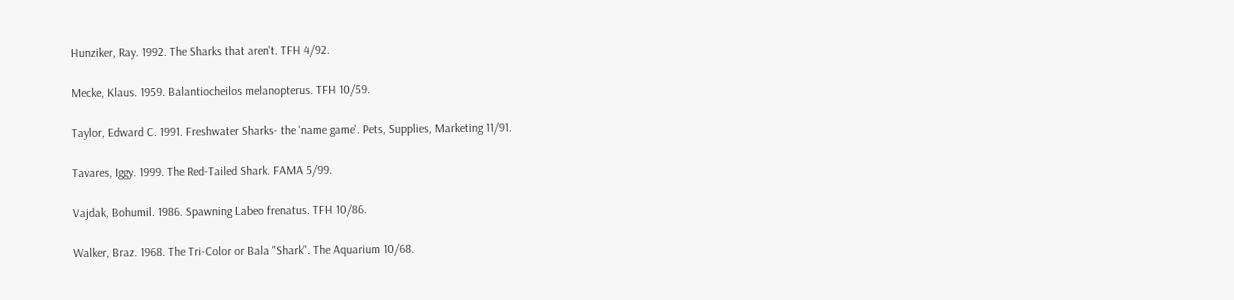Hunziker, Ray. 1992. The Sharks that aren't. TFH 4/92.

Mecke, Klaus. 1959. Balantiocheilos melanopterus. TFH 10/59.

Taylor, Edward C. 1991. Freshwater Sharks- the 'name game'. Pets, Supplies, Marketing 11/91.

Tavares, Iggy. 1999. The Red-Tailed Shark. FAMA 5/99.

Vajdak, Bohumil. 1986. Spawning Labeo frenatus. TFH 10/86.

Walker, Braz. 1968. The Tri-Color or Bala "Shark". The Aquarium 10/68.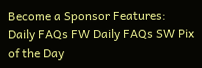Become a Sponsor Features:
Daily FAQs FW Daily FAQs SW Pix of the Day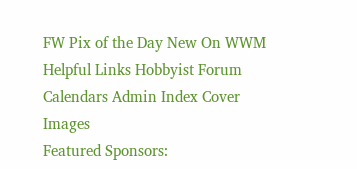FW Pix of the Day New On WWM
Helpful Links Hobbyist Forum Calendars Admin Index Cover Images
Featured Sponsors: